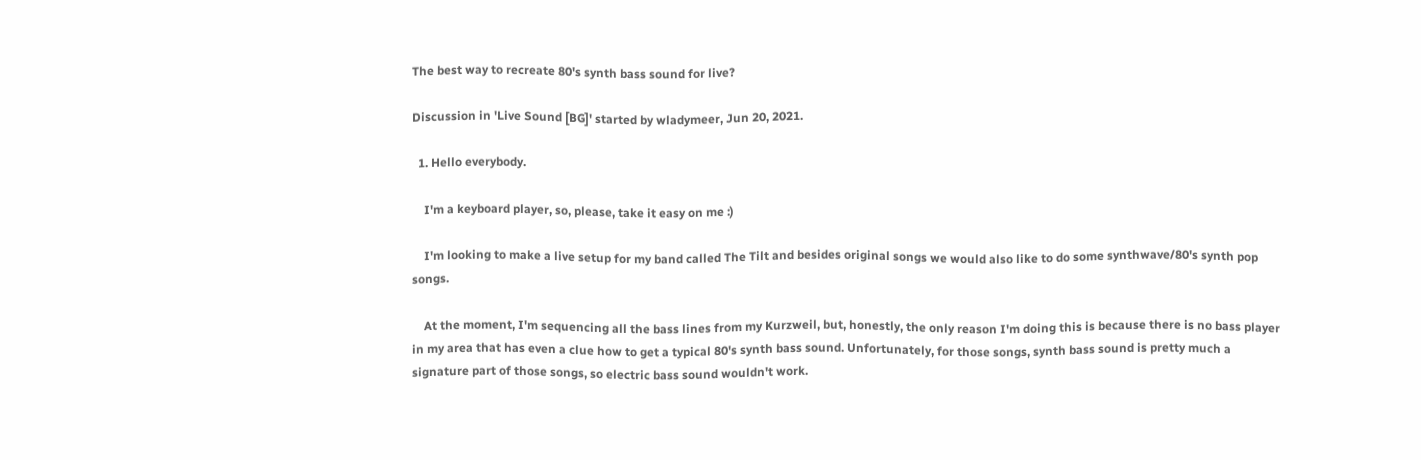The best way to recreate 80's synth bass sound for live?

Discussion in 'Live Sound [BG]' started by wladymeer, Jun 20, 2021.

  1. Hello everybody.

    I'm a keyboard player, so, please, take it easy on me :)

    I'm looking to make a live setup for my band called The Tilt and besides original songs we would also like to do some synthwave/80's synth pop songs.

    At the moment, I'm sequencing all the bass lines from my Kurzweil, but, honestly, the only reason I'm doing this is because there is no bass player in my area that has even a clue how to get a typical 80's synth bass sound. Unfortunately, for those songs, synth bass sound is pretty much a signature part of those songs, so electric bass sound wouldn't work.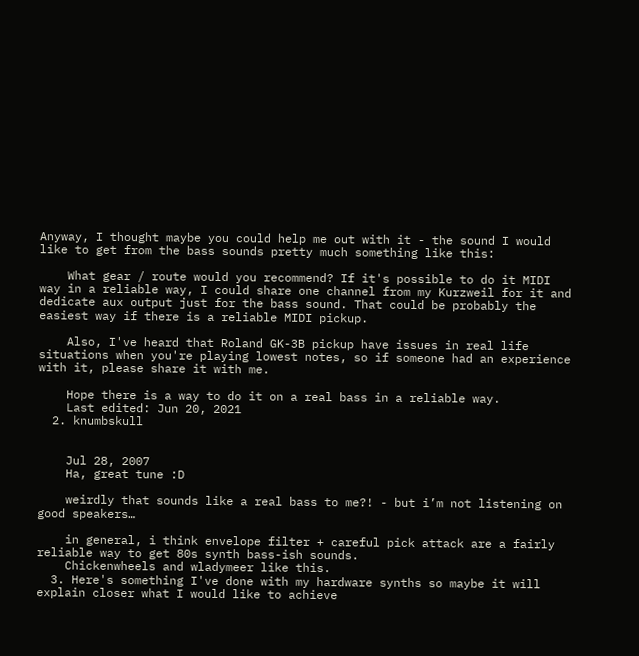Anyway, I thought maybe you could help me out with it - the sound I would like to get from the bass sounds pretty much something like this:

    What gear / route would you recommend? If it's possible to do it MIDI way in a reliable way, I could share one channel from my Kurzweil for it and dedicate aux output just for the bass sound. That could be probably the easiest way if there is a reliable MIDI pickup.

    Also, I've heard that Roland GK-3B pickup have issues in real life situations when you're playing lowest notes, so if someone had an experience with it, please share it with me.

    Hope there is a way to do it on a real bass in a reliable way.
    Last edited: Jun 20, 2021
  2. knumbskull


    Jul 28, 2007
    Ha, great tune :D

    weirdly that sounds like a real bass to me?! - but i’m not listening on good speakers…

    in general, i think envelope filter + careful pick attack are a fairly reliable way to get 80s synth bass-ish sounds.
    Chickenwheels and wladymeer like this.
  3. Here's something I've done with my hardware synths so maybe it will explain closer what I would like to achieve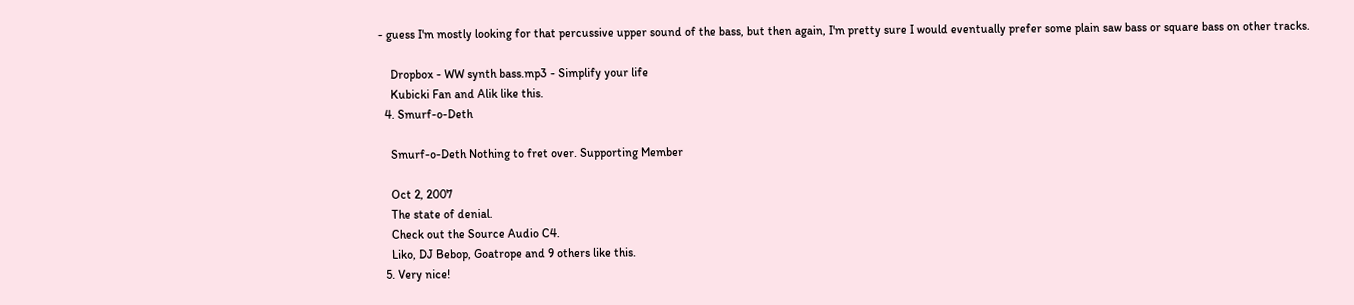- guess I'm mostly looking for that percussive upper sound of the bass, but then again, I'm pretty sure I would eventually prefer some plain saw bass or square bass on other tracks.

    Dropbox - WW synth bass.mp3 - Simplify your life
    Kubicki Fan and Alik like this.
  4. Smurf-o-Deth

    Smurf-o-Deth Nothing to fret over. Supporting Member

    Oct 2, 2007
    The state of denial.
    Check out the Source Audio C4.
    Liko, DJ Bebop, Goatrope and 9 others like this.
  5. Very nice!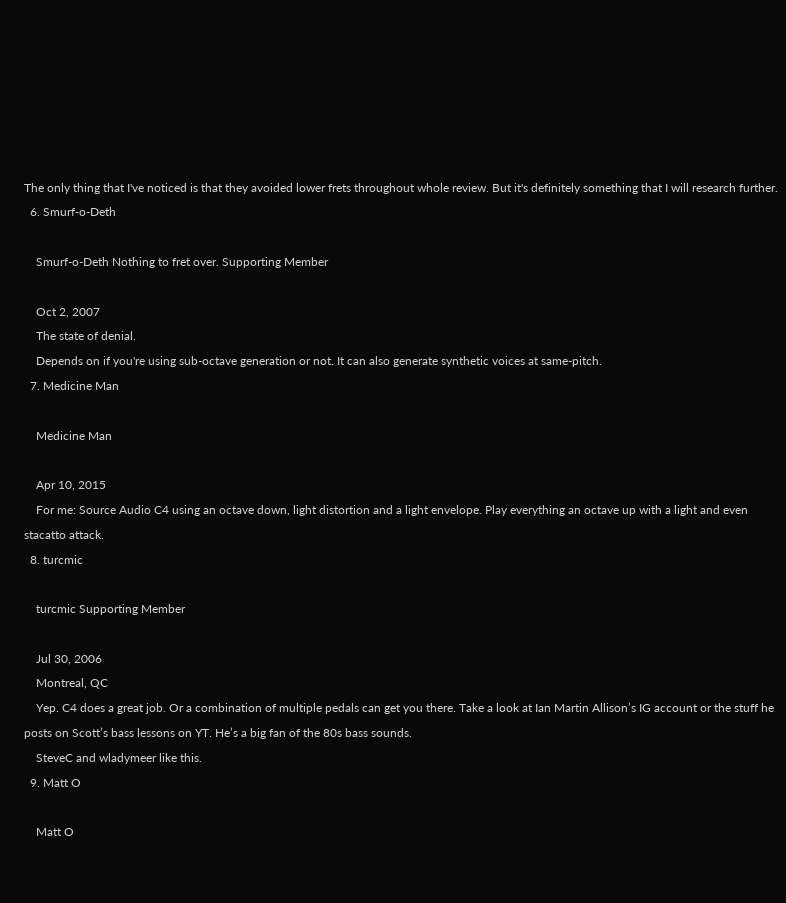The only thing that I've noticed is that they avoided lower frets throughout whole review. But it's definitely something that I will research further.
  6. Smurf-o-Deth

    Smurf-o-Deth Nothing to fret over. Supporting Member

    Oct 2, 2007
    The state of denial.
    Depends on if you're using sub-octave generation or not. It can also generate synthetic voices at same-pitch.
  7. Medicine Man

    Medicine Man

    Apr 10, 2015
    For me: Source Audio C4 using an octave down, light distortion and a light envelope. Play everything an octave up with a light and even stacatto attack.
  8. turcmic

    turcmic Supporting Member

    Jul 30, 2006
    Montreal, QC
    Yep. C4 does a great job. Or a combination of multiple pedals can get you there. Take a look at Ian Martin Allison’s IG account or the stuff he posts on Scott’s bass lessons on YT. He’s a big fan of the 80s bass sounds.
    SteveC and wladymeer like this.
  9. Matt O

    Matt O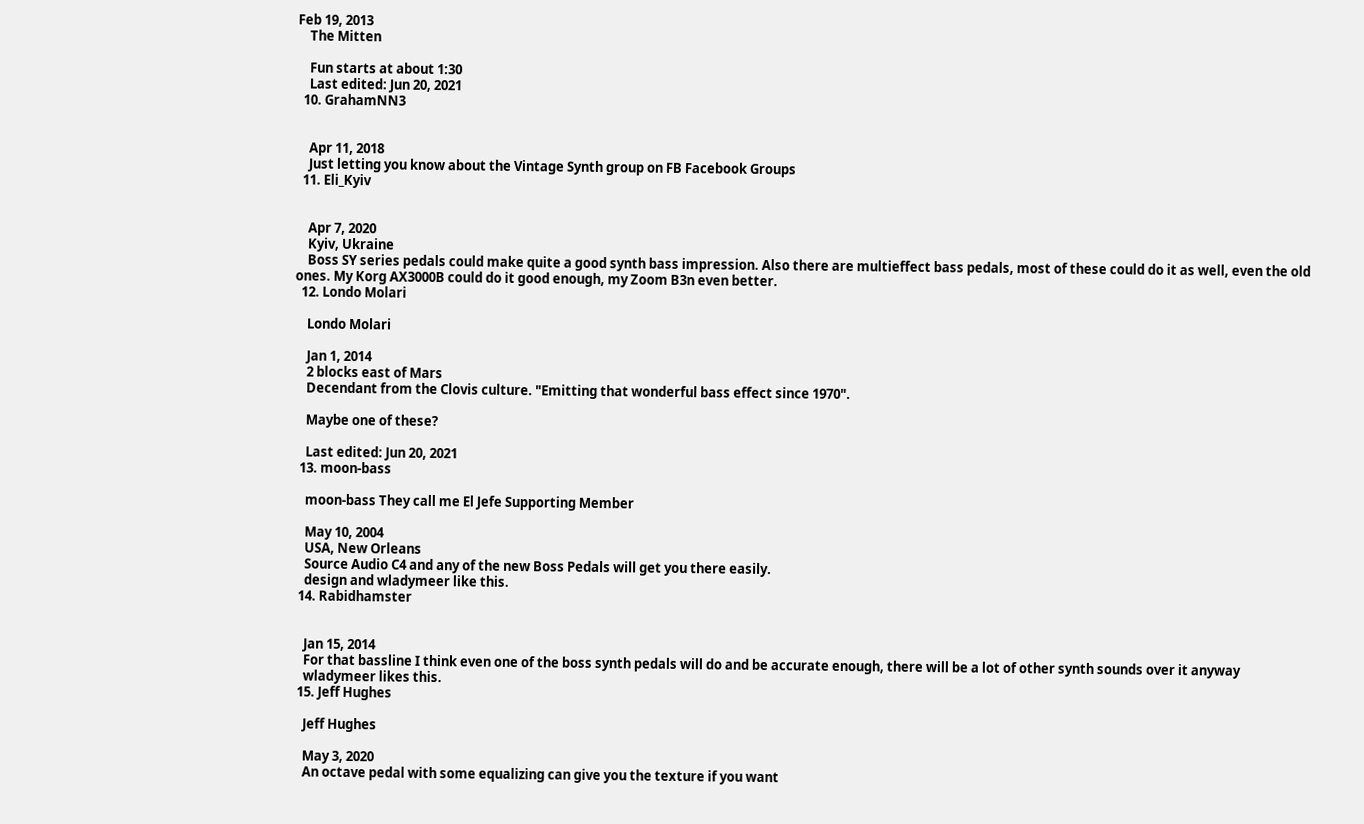Feb 19, 2013
    The Mitten

    Fun starts at about 1:30
    Last edited: Jun 20, 2021
  10. GrahamNN3


    Apr 11, 2018
    Just letting you know about the Vintage Synth group on FB Facebook Groups
  11. Eli_Kyiv


    Apr 7, 2020
    Kyiv, Ukraine
    Boss SY series pedals could make quite a good synth bass impression. Also there are multieffect bass pedals, most of these could do it as well, even the old ones. My Korg AX3000B could do it good enough, my Zoom B3n even better.
  12. Londo Molari

    Londo Molari

    Jan 1, 2014
    2 blocks east of Mars
    Decendant from the Clovis culture. "Emitting that wonderful bass effect since 1970".

    Maybe one of these?

    Last edited: Jun 20, 2021
  13. moon-bass

    moon-bass They call me El Jefe Supporting Member

    May 10, 2004
    USA, New Orleans
    Source Audio C4 and any of the new Boss Pedals will get you there easily.
    design and wladymeer like this.
  14. Rabidhamster


    Jan 15, 2014
    For that bassline I think even one of the boss synth pedals will do and be accurate enough, there will be a lot of other synth sounds over it anyway
    wladymeer likes this.
  15. Jeff Hughes

    Jeff Hughes

    May 3, 2020
    An octave pedal with some equalizing can give you the texture if you want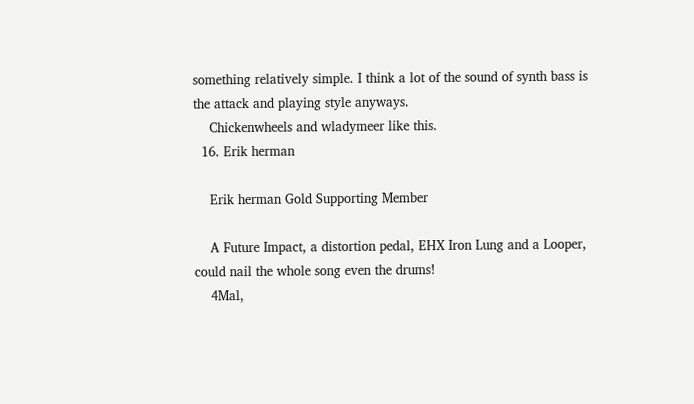something relatively simple. I think a lot of the sound of synth bass is the attack and playing style anyways.
    Chickenwheels and wladymeer like this.
  16. Erik herman

    Erik herman Gold Supporting Member

    A Future Impact, a distortion pedal, EHX Iron Lung and a Looper, could nail the whole song even the drums!
    4Mal,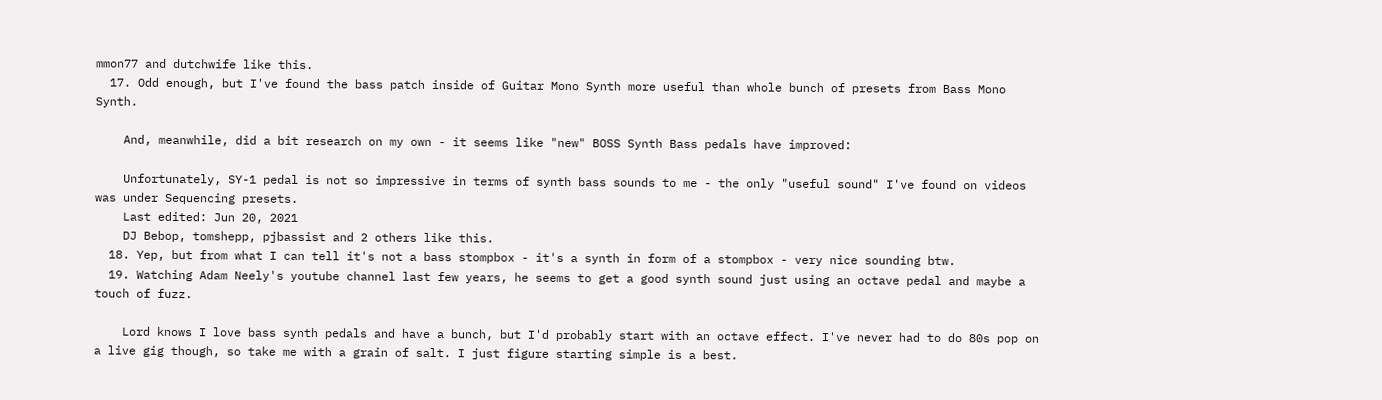mmon77 and dutchwife like this.
  17. Odd enough, but I've found the bass patch inside of Guitar Mono Synth more useful than whole bunch of presets from Bass Mono Synth.

    And, meanwhile, did a bit research on my own - it seems like "new" BOSS Synth Bass pedals have improved:

    Unfortunately, SY-1 pedal is not so impressive in terms of synth bass sounds to me - the only "useful sound" I've found on videos was under Sequencing presets.
    Last edited: Jun 20, 2021
    DJ Bebop, tomshepp, pjbassist and 2 others like this.
  18. Yep, but from what I can tell it's not a bass stompbox - it's a synth in form of a stompbox - very nice sounding btw.
  19. Watching Adam Neely's youtube channel last few years, he seems to get a good synth sound just using an octave pedal and maybe a touch of fuzz.

    Lord knows I love bass synth pedals and have a bunch, but I'd probably start with an octave effect. I've never had to do 80s pop on a live gig though, so take me with a grain of salt. I just figure starting simple is a best.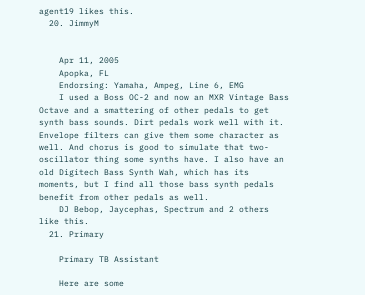agent19 likes this.
  20. JimmyM


    Apr 11, 2005
    Apopka, FL
    Endorsing: Yamaha, Ampeg, Line 6, EMG
    I used a Boss OC-2 and now an MXR Vintage Bass Octave and a smattering of other pedals to get synth bass sounds. Dirt pedals work well with it. Envelope filters can give them some character as well. And chorus is good to simulate that two-oscillator thing some synths have. I also have an old Digitech Bass Synth Wah, which has its moments, but I find all those bass synth pedals benefit from other pedals as well.
    DJ Bebop, Jaycephas, Spectrum and 2 others like this.
  21. Primary

    Primary TB Assistant

    Here are some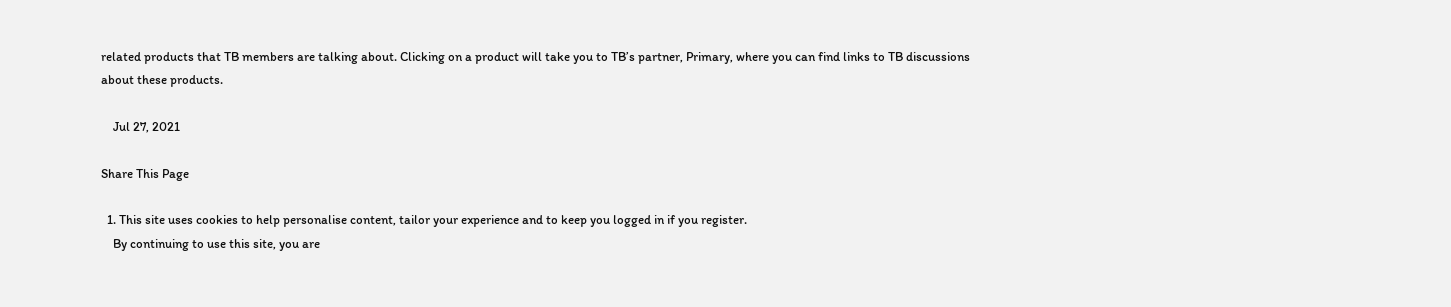related products that TB members are talking about. Clicking on a product will take you to TB’s partner, Primary, where you can find links to TB discussions about these products.

    Jul 27, 2021

Share This Page

  1. This site uses cookies to help personalise content, tailor your experience and to keep you logged in if you register.
    By continuing to use this site, you are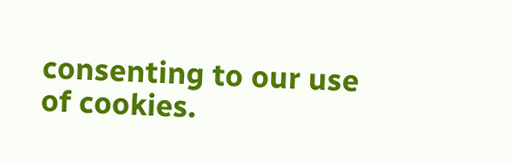consenting to our use of cookies.